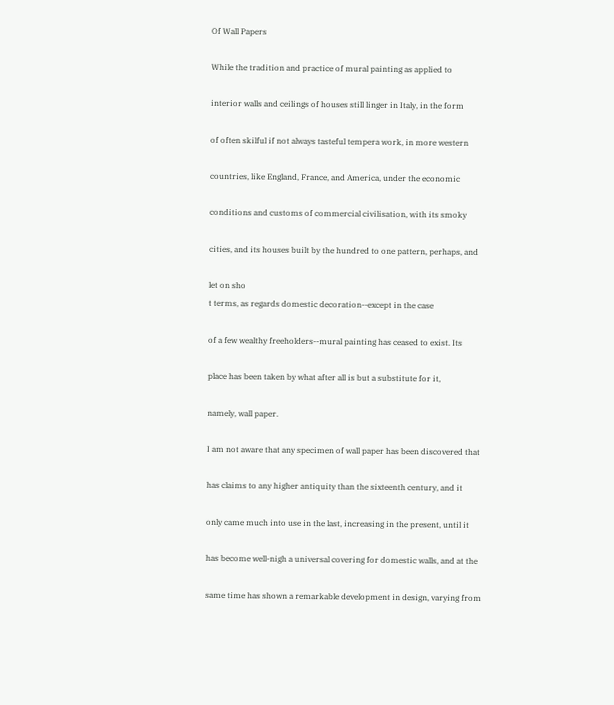Of Wall Papers

While the tradition and practice of mural painting as applied to

interior walls and ceilings of houses still linger in Italy, in the form

of often skilful if not always tasteful tempera work, in more western

countries, like England, France, and America, under the economic

conditions and customs of commercial civilisation, with its smoky

cities, and its houses built by the hundred to one pattern, perhaps, and

let on sho
t terms, as regards domestic decoration--except in the case

of a few wealthy freeholders--mural painting has ceased to exist. Its

place has been taken by what after all is but a substitute for it,

namely, wall paper.

I am not aware that any specimen of wall paper has been discovered that

has claims to any higher antiquity than the sixteenth century, and it

only came much into use in the last, increasing in the present, until it

has become well-nigh a universal covering for domestic walls, and at the

same time has shown a remarkable development in design, varying from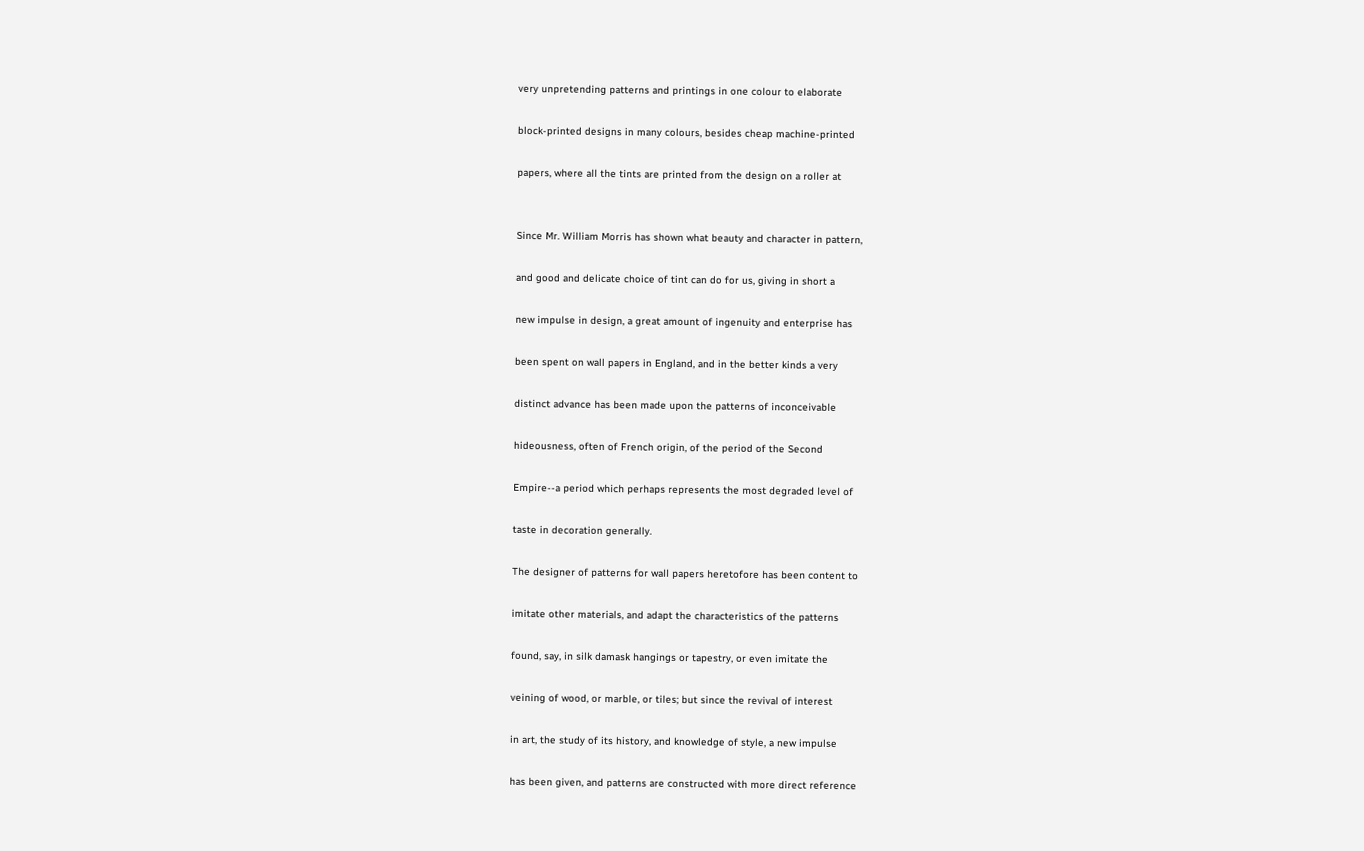very unpretending patterns and printings in one colour to elaborate

block-printed designs in many colours, besides cheap machine-printed

papers, where all the tints are printed from the design on a roller at


Since Mr. William Morris has shown what beauty and character in pattern,

and good and delicate choice of tint can do for us, giving in short a

new impulse in design, a great amount of ingenuity and enterprise has

been spent on wall papers in England, and in the better kinds a very

distinct advance has been made upon the patterns of inconceivable

hideousness, often of French origin, of the period of the Second

Empire--a period which perhaps represents the most degraded level of

taste in decoration generally.

The designer of patterns for wall papers heretofore has been content to

imitate other materials, and adapt the characteristics of the patterns

found, say, in silk damask hangings or tapestry, or even imitate the

veining of wood, or marble, or tiles; but since the revival of interest

in art, the study of its history, and knowledge of style, a new impulse

has been given, and patterns are constructed with more direct reference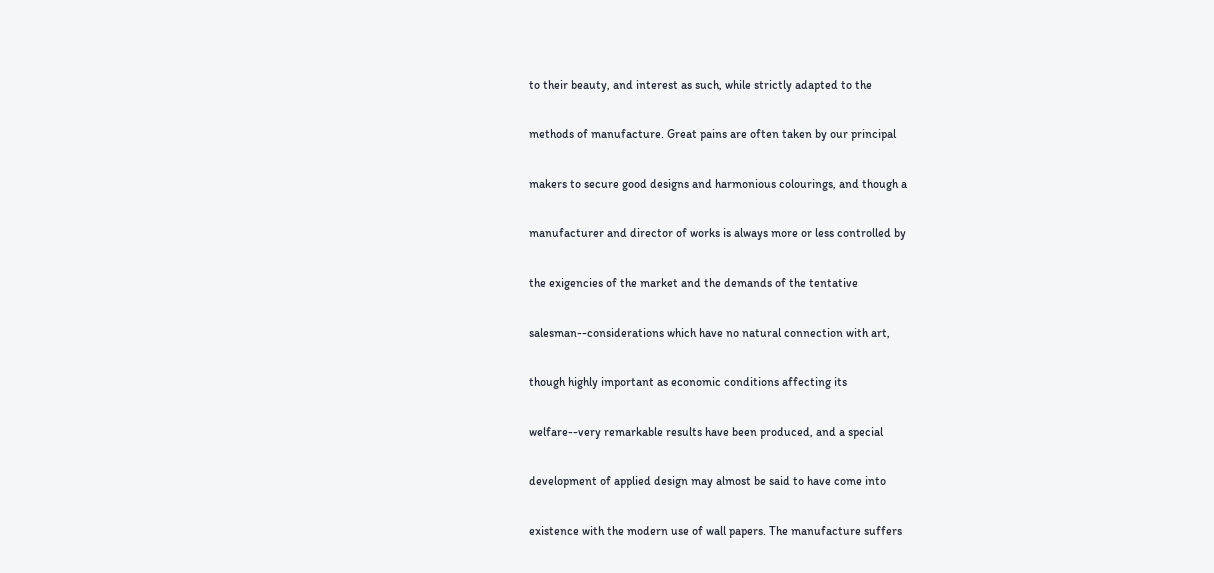to their beauty, and interest as such, while strictly adapted to the

methods of manufacture. Great pains are often taken by our principal

makers to secure good designs and harmonious colourings, and though a

manufacturer and director of works is always more or less controlled by

the exigencies of the market and the demands of the tentative

salesman--considerations which have no natural connection with art,

though highly important as economic conditions affecting its

welfare--very remarkable results have been produced, and a special

development of applied design may almost be said to have come into

existence with the modern use of wall papers. The manufacture suffers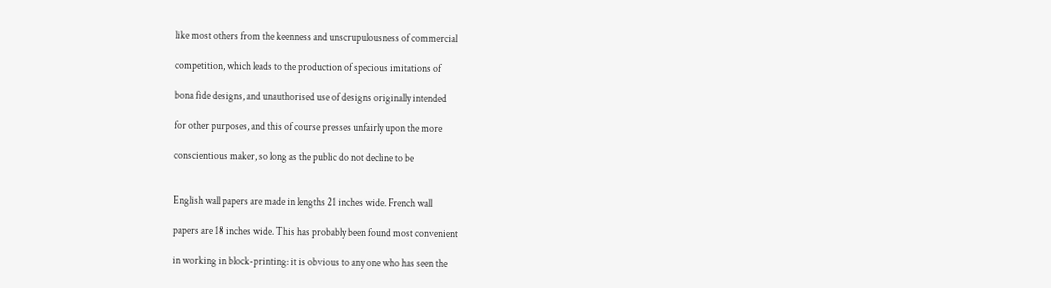like most others from the keenness and unscrupulousness of commercial

competition, which leads to the production of specious imitations of

bona fide designs, and unauthorised use of designs originally intended

for other purposes, and this of course presses unfairly upon the more

conscientious maker, so long as the public do not decline to be


English wall papers are made in lengths 21 inches wide. French wall

papers are 18 inches wide. This has probably been found most convenient

in working in block-printing: it is obvious to any one who has seen the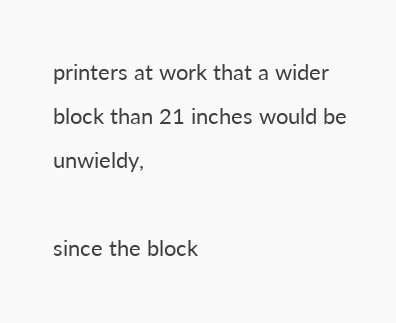printers at work that a wider block than 21 inches would be unwieldy,

since the block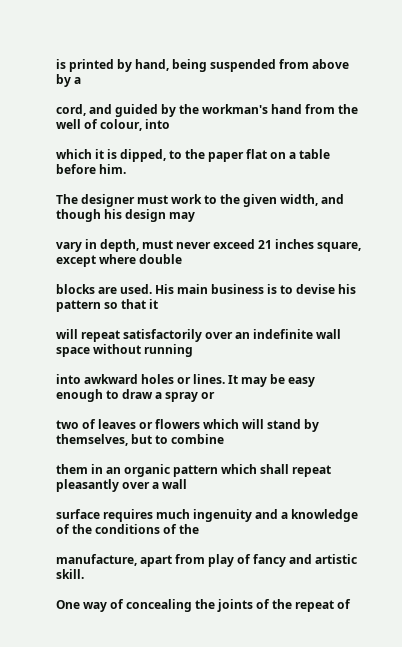is printed by hand, being suspended from above by a

cord, and guided by the workman's hand from the well of colour, into

which it is dipped, to the paper flat on a table before him.

The designer must work to the given width, and though his design may

vary in depth, must never exceed 21 inches square, except where double

blocks are used. His main business is to devise his pattern so that it

will repeat satisfactorily over an indefinite wall space without running

into awkward holes or lines. It may be easy enough to draw a spray or

two of leaves or flowers which will stand by themselves, but to combine

them in an organic pattern which shall repeat pleasantly over a wall

surface requires much ingenuity and a knowledge of the conditions of the

manufacture, apart from play of fancy and artistic skill.

One way of concealing the joints of the repeat of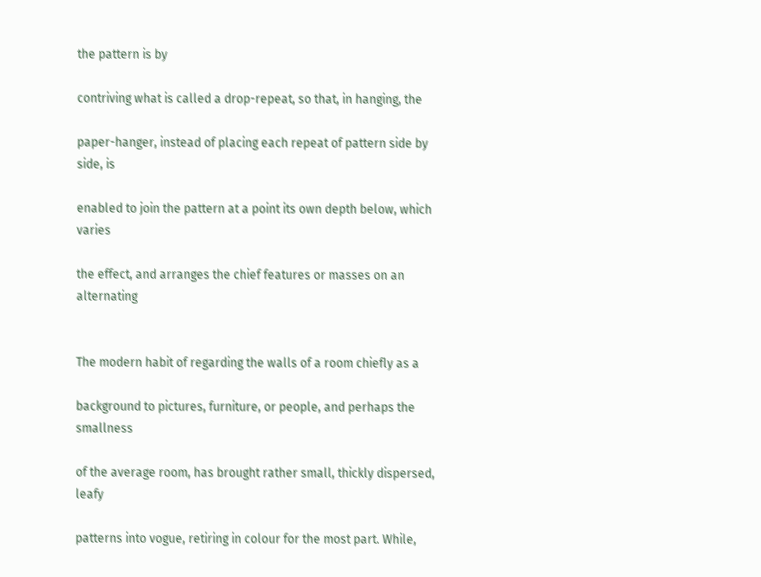the pattern is by

contriving what is called a drop-repeat, so that, in hanging, the

paper-hanger, instead of placing each repeat of pattern side by side, is

enabled to join the pattern at a point its own depth below, which varies

the effect, and arranges the chief features or masses on an alternating


The modern habit of regarding the walls of a room chiefly as a

background to pictures, furniture, or people, and perhaps the smallness

of the average room, has brought rather small, thickly dispersed, leafy

patterns into vogue, retiring in colour for the most part. While,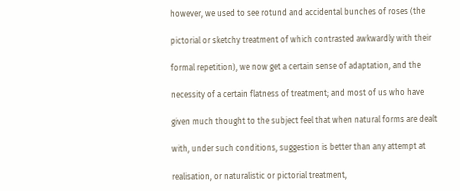however, we used to see rotund and accidental bunches of roses (the

pictorial or sketchy treatment of which contrasted awkwardly with their

formal repetition), we now get a certain sense of adaptation, and the

necessity of a certain flatness of treatment; and most of us who have

given much thought to the subject feel that when natural forms are dealt

with, under such conditions, suggestion is better than any attempt at

realisation, or naturalistic or pictorial treatment,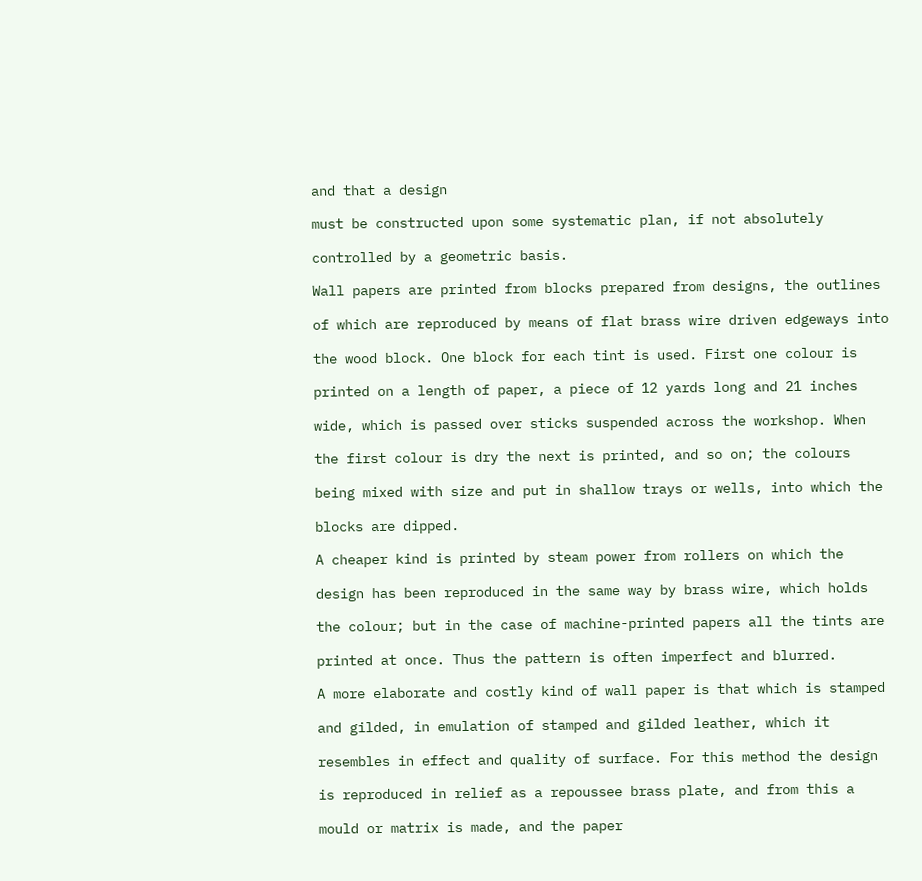and that a design

must be constructed upon some systematic plan, if not absolutely

controlled by a geometric basis.

Wall papers are printed from blocks prepared from designs, the outlines

of which are reproduced by means of flat brass wire driven edgeways into

the wood block. One block for each tint is used. First one colour is

printed on a length of paper, a piece of 12 yards long and 21 inches

wide, which is passed over sticks suspended across the workshop. When

the first colour is dry the next is printed, and so on; the colours

being mixed with size and put in shallow trays or wells, into which the

blocks are dipped.

A cheaper kind is printed by steam power from rollers on which the

design has been reproduced in the same way by brass wire, which holds

the colour; but in the case of machine-printed papers all the tints are

printed at once. Thus the pattern is often imperfect and blurred.

A more elaborate and costly kind of wall paper is that which is stamped

and gilded, in emulation of stamped and gilded leather, which it

resembles in effect and quality of surface. For this method the design

is reproduced in relief as a repoussee brass plate, and from this a

mould or matrix is made, and the paper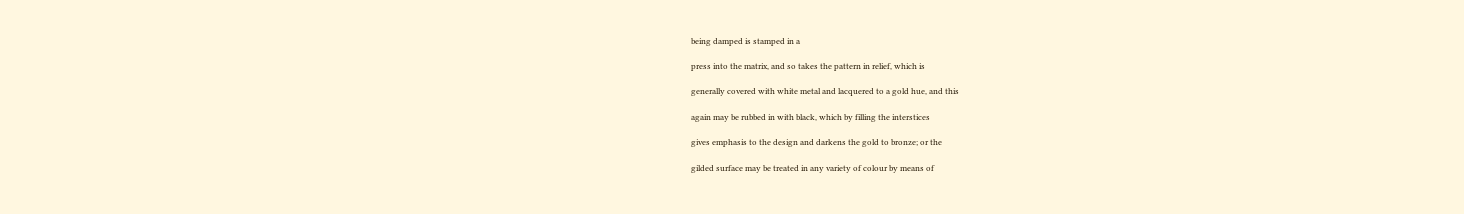being damped is stamped in a

press into the matrix, and so takes the pattern in relief, which is

generally covered with white metal and lacquered to a gold hue, and this

again may be rubbed in with black, which by filling the interstices

gives emphasis to the design and darkens the gold to bronze; or the

gilded surface may be treated in any variety of colour by means of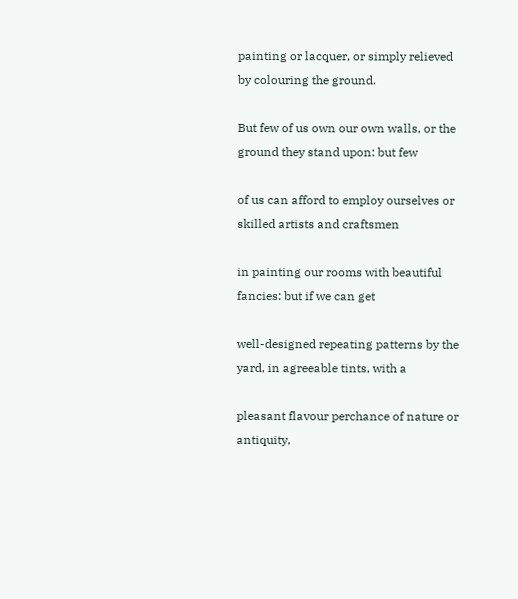painting or lacquer, or simply relieved by colouring the ground.

But few of us own our own walls, or the ground they stand upon: but few

of us can afford to employ ourselves or skilled artists and craftsmen

in painting our rooms with beautiful fancies: but if we can get

well-designed repeating patterns by the yard, in agreeable tints, with a

pleasant flavour perchance of nature or antiquity,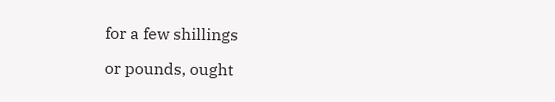for a few shillings

or pounds, ought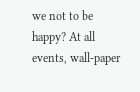we not to be happy? At all events, wall-paper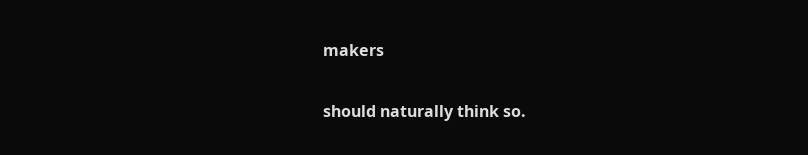makers

should naturally think so.